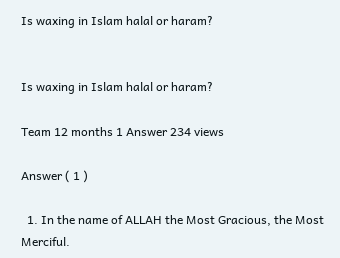Is waxing in Islam halal or haram?


Is waxing in Islam halal or haram?

Team 12 months 1 Answer 234 views

Answer ( 1 )

  1. In the name of ALLAH the Most Gracious, the Most Merciful.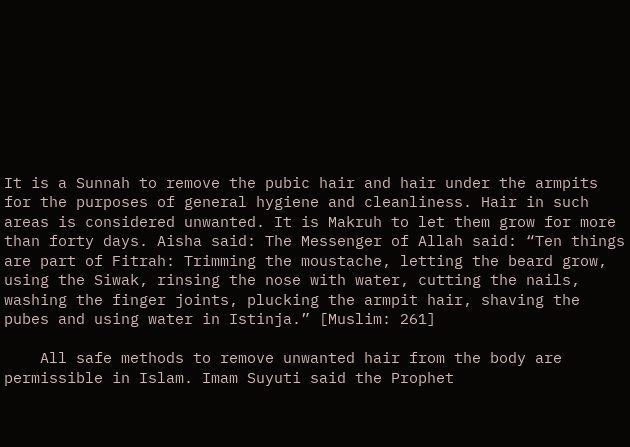It is a Sunnah to remove the pubic hair and hair under the armpits for the purposes of general hygiene and cleanliness. Hair in such areas is considered unwanted. It is Makruh to let them grow for more than forty days. Aisha said: The Messenger of Allah said: “Ten things are part of Fitrah: Trimming the moustache, letting the beard grow, using the Siwak, rinsing the nose with water, cutting the nails, washing the finger joints, plucking the armpit hair, shaving the pubes and using water in Istinja.” [Muslim: 261]

    All safe methods to remove unwanted hair from the body are permissible in Islam. Imam Suyuti said the Prophet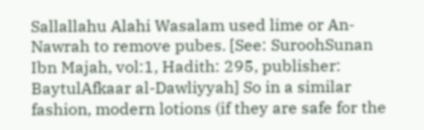Sallallahu Alahi Wasalam used lime or An-Nawrah to remove pubes. [See: SuroohSunan Ibn Majah, vol:1, Hadith: 295, publisher: BaytulAfkaar al-Dawliyyah] So in a similar fashion, modern lotions (if they are safe for the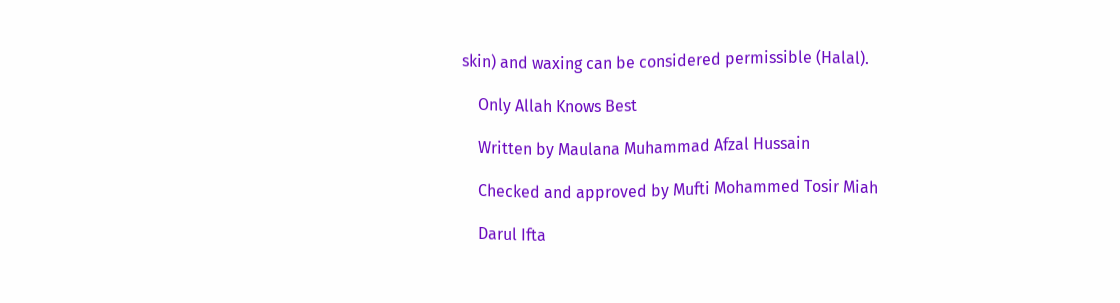skin) and waxing can be considered permissible (Halal).

    Only Allah Knows Best

    Written by Maulana Muhammad Afzal Hussain

    Checked and approved by Mufti Mohammed Tosir Miah

    Darul Ifta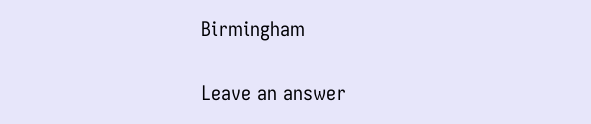Birmingham

Leave an answer